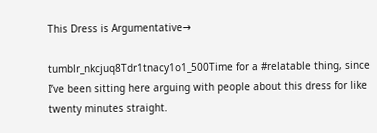This Dress is Argumentative→

tumblr_nkcjuq8Tdr1tnacy1o1_500Time for a #relatable thing, since I’ve been sitting here arguing with people about this dress for like twenty minutes straight.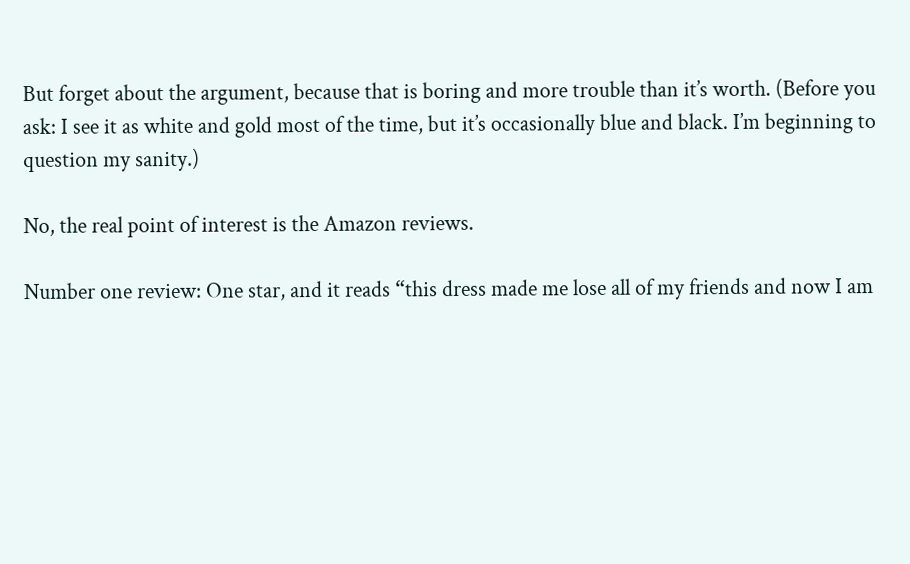But forget about the argument, because that is boring and more trouble than it’s worth. (Before you ask: I see it as white and gold most of the time, but it’s occasionally blue and black. I’m beginning to question my sanity.)

No, the real point of interest is the Amazon reviews.

Number one review: One star, and it reads “this dress made me lose all of my friends and now I am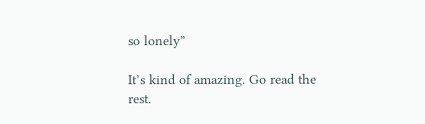so lonely”

It’s kind of amazing. Go read the rest.